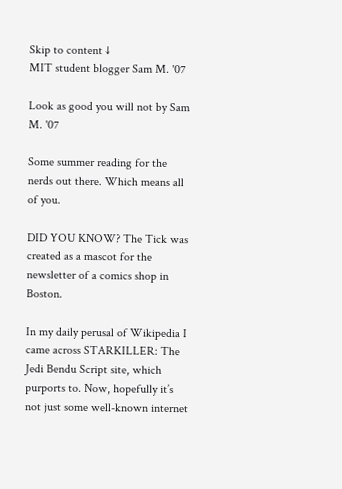Skip to content ↓
MIT student blogger Sam M. '07

Look as good you will not by Sam M. '07

Some summer reading for the nerds out there. Which means all of you.

DID YOU KNOW? The Tick was created as a mascot for the newsletter of a comics shop in Boston.

In my daily perusal of Wikipedia I came across STARKILLER: The Jedi Bendu Script site, which purports to. Now, hopefully it’s not just some well-known internet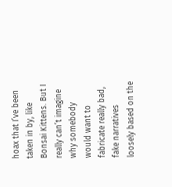hoax that I’ve been taken in by, like Bonsai Kittens. But I really can’t imagine why somebody would want to fabricate really bad, fake narratives loosely based on the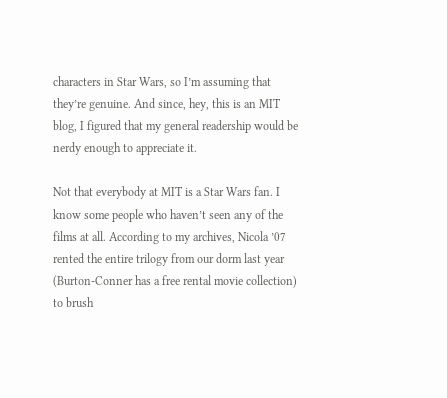characters in Star Wars, so I’m assuming that they’re genuine. And since, hey, this is an MIT blog, I figured that my general readership would be nerdy enough to appreciate it.

Not that everybody at MIT is a Star Wars fan. I know some people who haven’t seen any of the films at all. According to my archives, Nicola ’07 rented the entire trilogy from our dorm last year (Burton-Conner has a free rental movie collection) to brush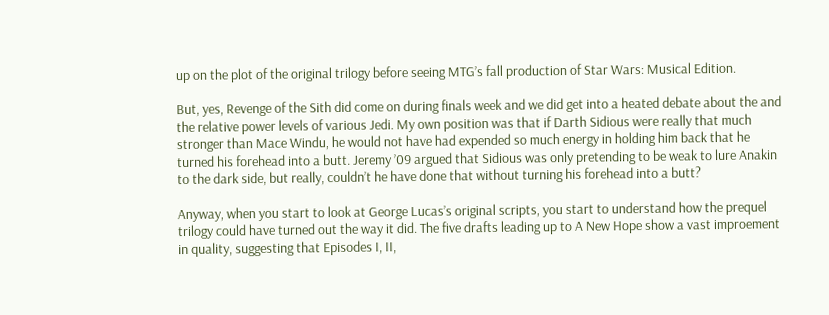up on the plot of the original trilogy before seeing MTG’s fall production of Star Wars: Musical Edition.

But, yes, Revenge of the Sith did come on during finals week and we did get into a heated debate about the and the relative power levels of various Jedi. My own position was that if Darth Sidious were really that much stronger than Mace Windu, he would not have had expended so much energy in holding him back that he turned his forehead into a butt. Jeremy ’09 argued that Sidious was only pretending to be weak to lure Anakin to the dark side, but really, couldn’t he have done that without turning his forehead into a butt?

Anyway, when you start to look at George Lucas’s original scripts, you start to understand how the prequel trilogy could have turned out the way it did. The five drafts leading up to A New Hope show a vast improement in quality, suggesting that Episodes I, II,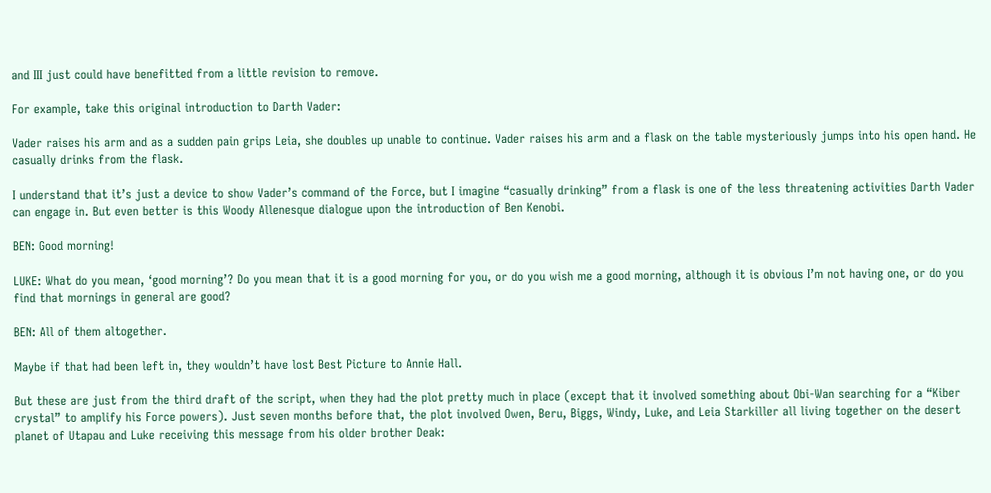and III just could have benefitted from a little revision to remove.

For example, take this original introduction to Darth Vader:

Vader raises his arm and as a sudden pain grips Leia, she doubles up unable to continue. Vader raises his arm and a flask on the table mysteriously jumps into his open hand. He casually drinks from the flask.

I understand that it’s just a device to show Vader’s command of the Force, but I imagine “casually drinking” from a flask is one of the less threatening activities Darth Vader can engage in. But even better is this Woody Allenesque dialogue upon the introduction of Ben Kenobi.

BEN: Good morning!

LUKE: What do you mean, ‘good morning’? Do you mean that it is a good morning for you, or do you wish me a good morning, although it is obvious I’m not having one, or do you find that mornings in general are good?

BEN: All of them altogether.

Maybe if that had been left in, they wouldn’t have lost Best Picture to Annie Hall.

But these are just from the third draft of the script, when they had the plot pretty much in place (except that it involved something about Obi-Wan searching for a “Kiber crystal” to amplify his Force powers). Just seven months before that, the plot involved Owen, Beru, Biggs, Windy, Luke, and Leia Starkiller all living together on the desert planet of Utapau and Luke receiving this message from his older brother Deak: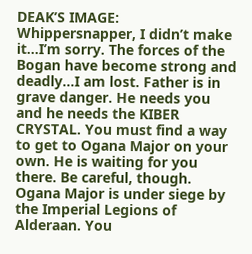DEAK’S IMAGE: Whippersnapper, I didn’t make it…I’m sorry. The forces of the Bogan have become strong and deadly…I am lost. Father is in grave danger. He needs you and he needs the KIBER CRYSTAL. You must find a way to get to Ogana Major on your own. He is waiting for you there. Be careful, though. Ogana Major is under siege by the Imperial Legions of Alderaan. You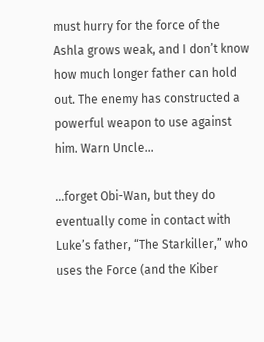must hurry for the force of the Ashla grows weak, and I don’t know how much longer father can hold out. The enemy has constructed a powerful weapon to use against him. Warn Uncle…

…forget Obi-Wan, but they do eventually come in contact with Luke’s father, “The Starkiller,” who uses the Force (and the Kiber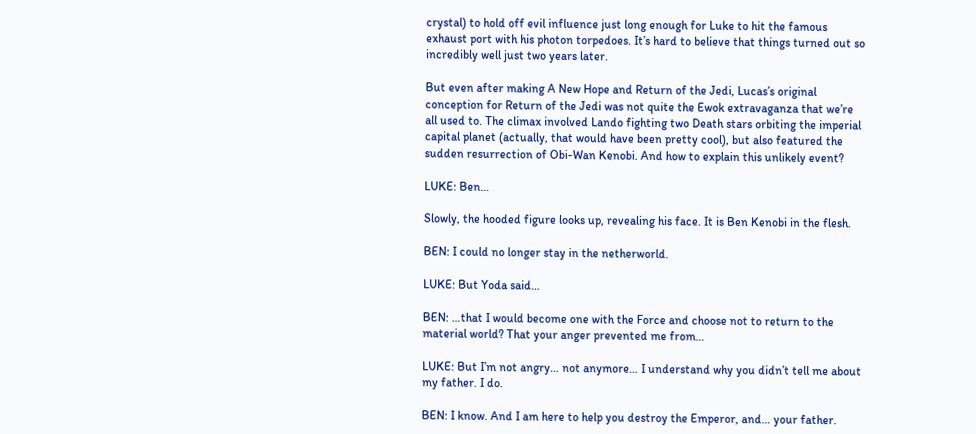crystal) to hold off evil influence just long enough for Luke to hit the famous exhaust port with his photon torpedoes. It’s hard to believe that things turned out so incredibly well just two years later.

But even after making A New Hope and Return of the Jedi, Lucas’s original conception for Return of the Jedi was not quite the Ewok extravaganza that we’re all used to. The climax involved Lando fighting two Death stars orbiting the imperial capital planet (actually, that would have been pretty cool), but also featured the sudden resurrection of Obi-Wan Kenobi. And how to explain this unlikely event?

LUKE: Ben…

Slowly, the hooded figure looks up, revealing his face. It is Ben Kenobi in the flesh.

BEN: I could no longer stay in the netherworld.

LUKE: But Yoda said…

BEN: …that I would become one with the Force and choose not to return to the material world? That your anger prevented me from…

LUKE: But I’m not angry… not anymore… I understand why you didn’t tell me about my father. I do.

BEN: I know. And I am here to help you destroy the Emperor, and… your father.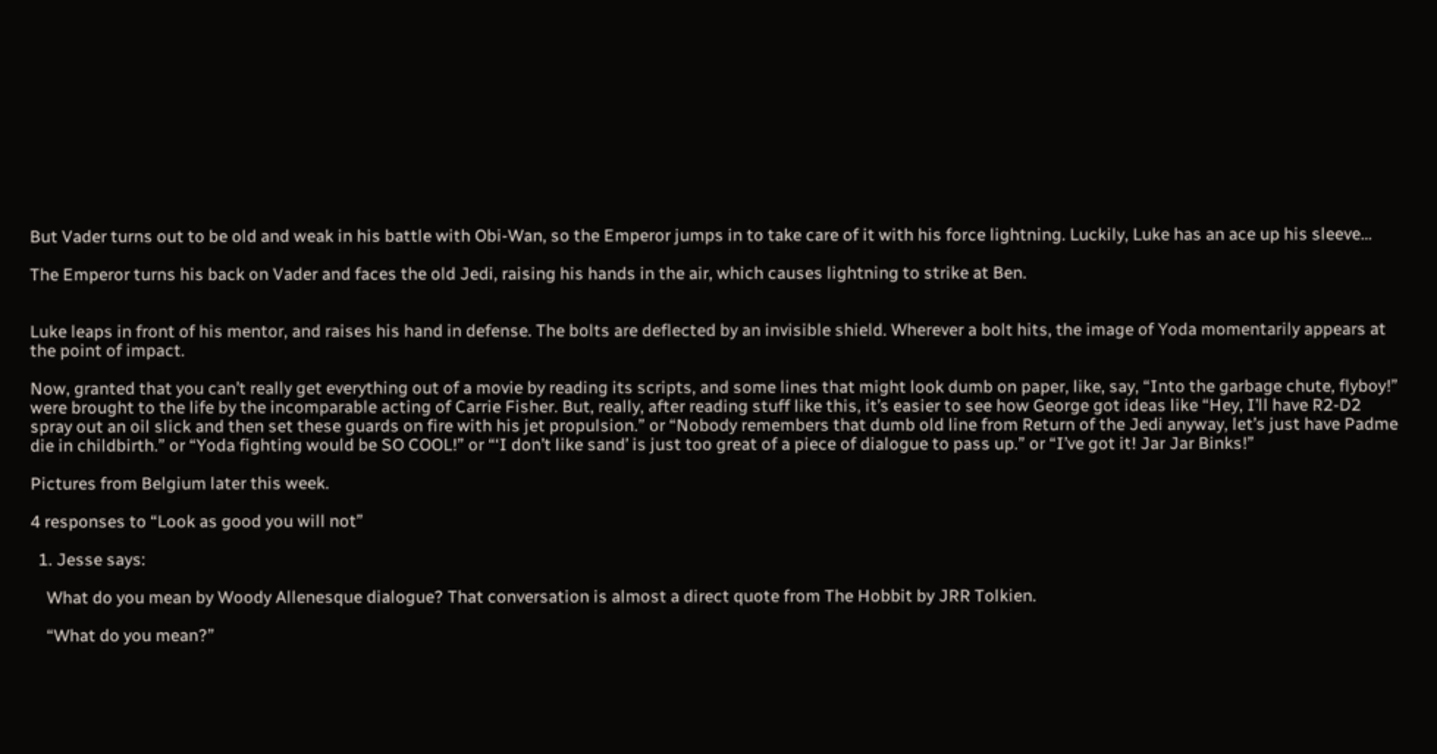But Vader turns out to be old and weak in his battle with Obi-Wan, so the Emperor jumps in to take care of it with his force lightning. Luckily, Luke has an ace up his sleeve…

The Emperor turns his back on Vader and faces the old Jedi, raising his hands in the air, which causes lightning to strike at Ben.


Luke leaps in front of his mentor, and raises his hand in defense. The bolts are deflected by an invisible shield. Wherever a bolt hits, the image of Yoda momentarily appears at the point of impact.

Now, granted that you can’t really get everything out of a movie by reading its scripts, and some lines that might look dumb on paper, like, say, “Into the garbage chute, flyboy!” were brought to the life by the incomparable acting of Carrie Fisher. But, really, after reading stuff like this, it’s easier to see how George got ideas like “Hey, I’ll have R2-D2 spray out an oil slick and then set these guards on fire with his jet propulsion.” or “Nobody remembers that dumb old line from Return of the Jedi anyway, let’s just have Padme die in childbirth.” or “Yoda fighting would be SO COOL!” or “‘I don’t like sand’ is just too great of a piece of dialogue to pass up.” or “I’ve got it! Jar Jar Binks!”

Pictures from Belgium later this week.

4 responses to “Look as good you will not”

  1. Jesse says:

    What do you mean by Woody Allenesque dialogue? That conversation is almost a direct quote from The Hobbit by JRR Tolkien.

    “What do you mean?”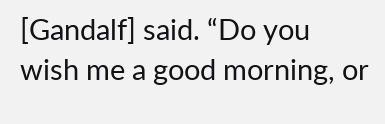[Gandalf] said. “Do you wish me a good morning, or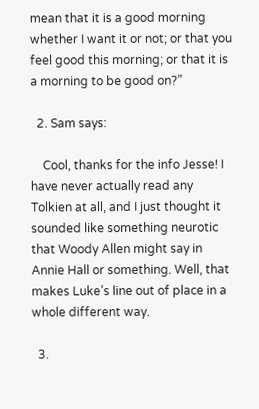mean that it is a good morning whether I want it or not; or that you feel good this morning; or that it is a morning to be good on?”

  2. Sam says:

    Cool, thanks for the info Jesse! I have never actually read any Tolkien at all, and I just thought it sounded like something neurotic that Woody Allen might say in Annie Hall or something. Well, that makes Luke’s line out of place in a whole different way.

  3.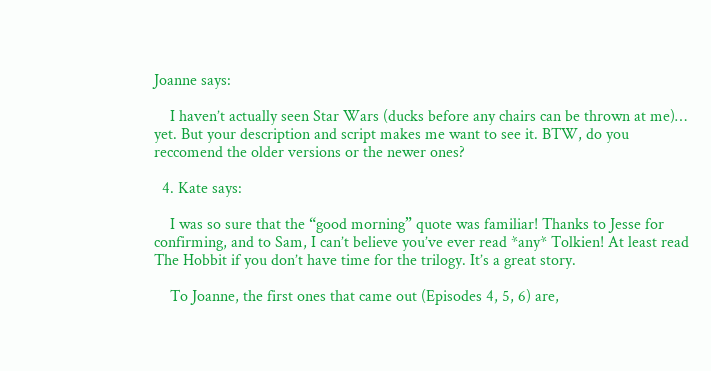Joanne says:

    I haven’t actually seen Star Wars (ducks before any chairs can be thrown at me)… yet. But your description and script makes me want to see it. BTW, do you reccomend the older versions or the newer ones?

  4. Kate says:

    I was so sure that the “good morning” quote was familiar! Thanks to Jesse for confirming, and to Sam, I can’t believe you’ve ever read *any* Tolkien! At least read The Hobbit if you don’t have time for the trilogy. It’s a great story.

    To Joanne, the first ones that came out (Episodes 4, 5, 6) are,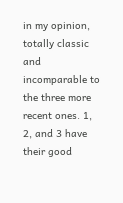in my opinion, totally classic and incomparable to the three more recent ones. 1, 2, and 3 have their good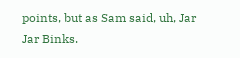points, but as Sam said, uh, Jar Jar Binks.